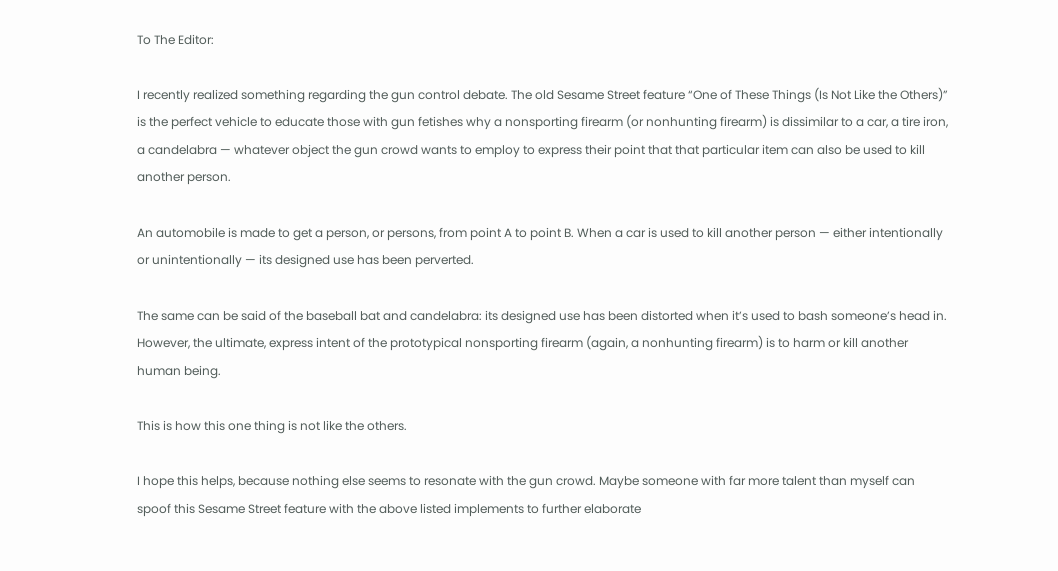To The Editor:

I recently realized something regarding the gun control debate. The old Sesame Street feature “One of These Things (Is Not Like the Others)” is the perfect vehicle to educate those with gun fetishes why a nonsporting firearm (or nonhunting firearm) is dissimilar to a car, a tire iron, a candelabra — whatever object the gun crowd wants to employ to express their point that that particular item can also be used to kill another person.

An automobile is made to get a person, or persons, from point A to point B. When a car is used to kill another person — either intentionally or unintentionally — its designed use has been perverted.

The same can be said of the baseball bat and candelabra: its designed use has been distorted when it’s used to bash someone’s head in. However, the ultimate, express intent of the prototypical nonsporting firearm (again, a nonhunting firearm) is to harm or kill another human being.

This is how this one thing is not like the others.

I hope this helps, because nothing else seems to resonate with the gun crowd. Maybe someone with far more talent than myself can spoof this Sesame Street feature with the above listed implements to further elaborate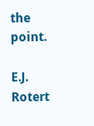the point.

E.J. Rotert